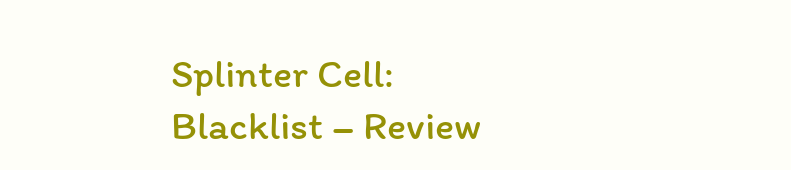Splinter Cell: Blacklist – Review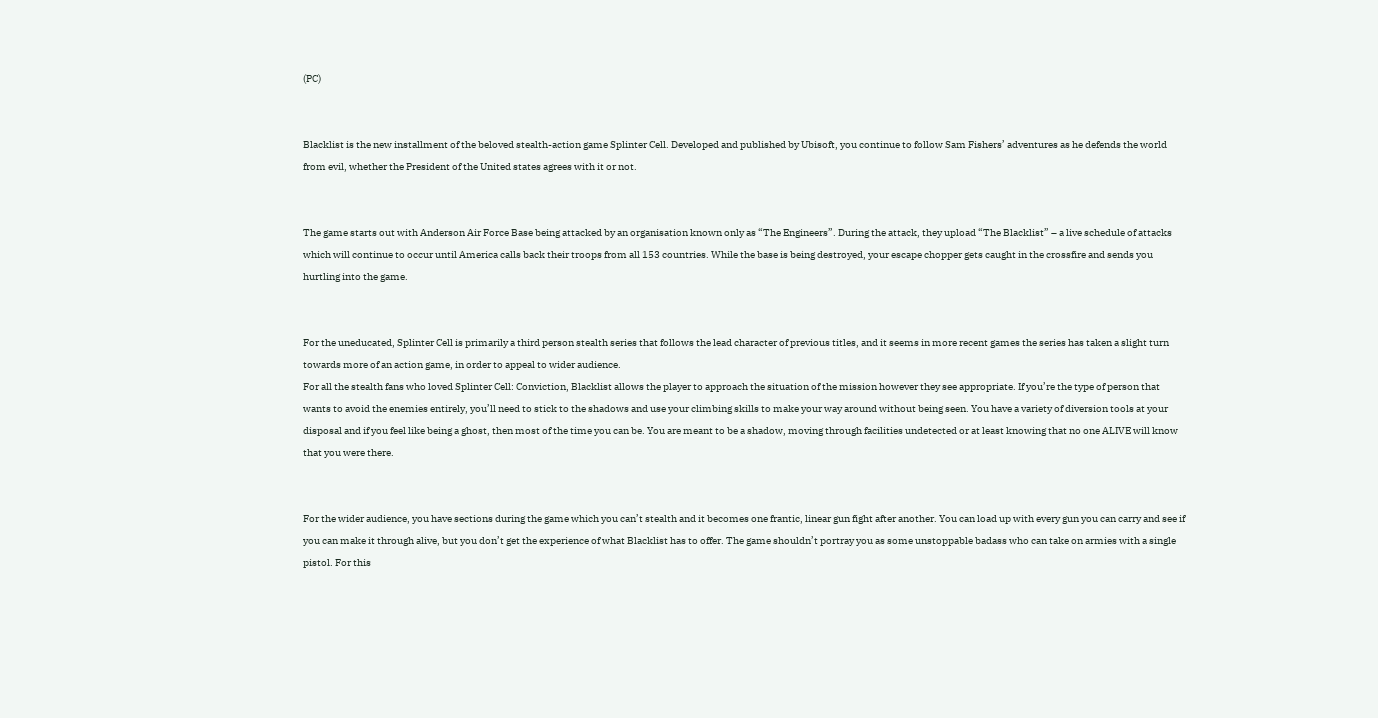(PC)


Blacklist is the new installment of the beloved stealth-action game Splinter Cell. Developed and published by Ubisoft, you continue to follow Sam Fishers’ adventures as he defends the world from evil, whether the President of the United states agrees with it or not.


The game starts out with Anderson Air Force Base being attacked by an organisation known only as “The Engineers”. During the attack, they upload “The Blacklist” – a live schedule of attacks which will continue to occur until America calls back their troops from all 153 countries. While the base is being destroyed, your escape chopper gets caught in the crossfire and sends you hurtling into the game.


For the uneducated, Splinter Cell is primarily a third person stealth series that follows the lead character of previous titles, and it seems in more recent games the series has taken a slight turn towards more of an action game, in order to appeal to wider audience.
For all the stealth fans who loved Splinter Cell: Conviction, Blacklist allows the player to approach the situation of the mission however they see appropriate. If you’re the type of person that wants to avoid the enemies entirely, you’ll need to stick to the shadows and use your climbing skills to make your way around without being seen. You have a variety of diversion tools at your disposal and if you feel like being a ghost, then most of the time you can be. You are meant to be a shadow, moving through facilities undetected or at least knowing that no one ALIVE will know that you were there.


For the wider audience, you have sections during the game which you can’t stealth and it becomes one frantic, linear gun fight after another. You can load up with every gun you can carry and see if you can make it through alive, but you don’t get the experience of what Blacklist has to offer. The game shouldn’t portray you as some unstoppable badass who can take on armies with a single pistol. For this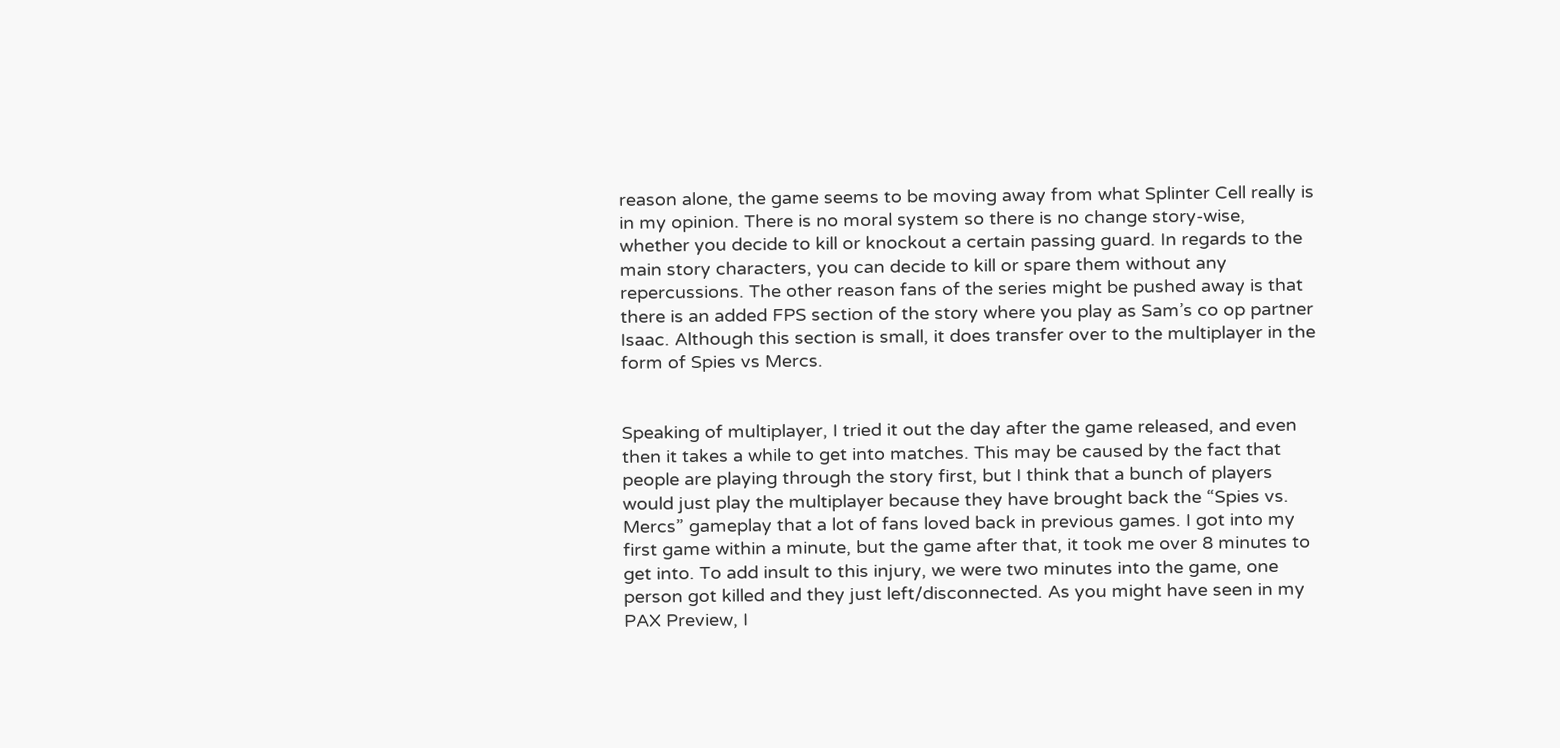reason alone, the game seems to be moving away from what Splinter Cell really is in my opinion. There is no moral system so there is no change story-wise, whether you decide to kill or knockout a certain passing guard. In regards to the main story characters, you can decide to kill or spare them without any repercussions. The other reason fans of the series might be pushed away is that there is an added FPS section of the story where you play as Sam’s co op partner Isaac. Although this section is small, it does transfer over to the multiplayer in the form of Spies vs Mercs.


Speaking of multiplayer, I tried it out the day after the game released, and even then it takes a while to get into matches. This may be caused by the fact that people are playing through the story first, but I think that a bunch of players would just play the multiplayer because they have brought back the “Spies vs. Mercs” gameplay that a lot of fans loved back in previous games. I got into my first game within a minute, but the game after that, it took me over 8 minutes to get into. To add insult to this injury, we were two minutes into the game, one person got killed and they just left/disconnected. As you might have seen in my PAX Preview, I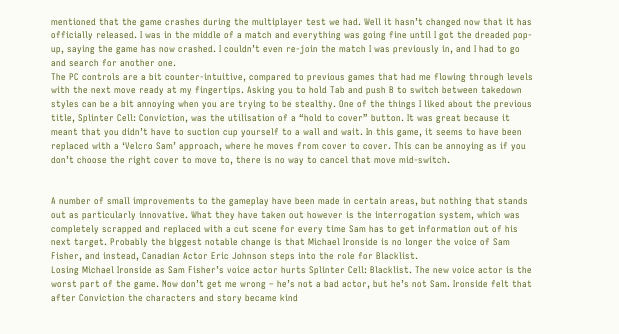mentioned that the game crashes during the multiplayer test we had. Well it hasn’t changed now that it has officially released. I was in the middle of a match and everything was going fine until I got the dreaded pop-up, saying the game has now crashed. I couldn’t even re-join the match I was previously in, and I had to go and search for another one.
The PC controls are a bit counter-intuitive, compared to previous games that had me flowing through levels with the next move ready at my fingertips. Asking you to hold Tab and push B to switch between takedown styles can be a bit annoying when you are trying to be stealthy. One of the things I liked about the previous title, Splinter Cell: Conviction, was the utilisation of a “hold to cover” button. It was great because it meant that you didn’t have to suction cup yourself to a wall and wait. In this game, it seems to have been replaced with a ‘Velcro Sam’ approach, where he moves from cover to cover. This can be annoying as if you don’t choose the right cover to move to, there is no way to cancel that move mid-switch.


A number of small improvements to the gameplay have been made in certain areas, but nothing that stands out as particularly innovative. What they have taken out however is the interrogation system, which was completely scrapped and replaced with a cut scene for every time Sam has to get information out of his next target. Probably the biggest notable change is that Michael Ironside is no longer the voice of Sam Fisher, and instead, Canadian Actor Eric Johnson steps into the role for Blacklist.
Losing Michael Ironside as Sam Fisher’s voice actor hurts Splinter Cell: Blacklist. The new voice actor is the worst part of the game. Now don’t get me wrong – he’s not a bad actor, but he’s not Sam. Ironside felt that after Conviction the characters and story became kind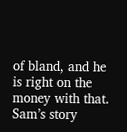of bland, and he is right on the money with that. Sam’s story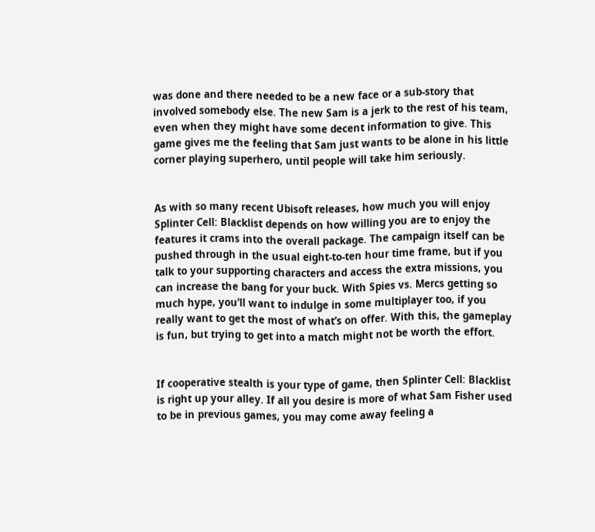was done and there needed to be a new face or a sub-story that involved somebody else. The new Sam is a jerk to the rest of his team, even when they might have some decent information to give. This game gives me the feeling that Sam just wants to be alone in his little corner playing superhero, until people will take him seriously.


As with so many recent Ubisoft releases, how much you will enjoy Splinter Cell: Blacklist depends on how willing you are to enjoy the features it crams into the overall package. The campaign itself can be pushed through in the usual eight-to-ten hour time frame, but if you talk to your supporting characters and access the extra missions, you can increase the bang for your buck. With Spies vs. Mercs getting so much hype, you’ll want to indulge in some multiplayer too, if you really want to get the most of what’s on offer. With this, the gameplay is fun, but trying to get into a match might not be worth the effort.


If cooperative stealth is your type of game, then Splinter Cell: Blacklist is right up your alley. If all you desire is more of what Sam Fisher used to be in previous games, you may come away feeling a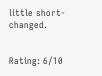little short-changed.


Rating: 6/10